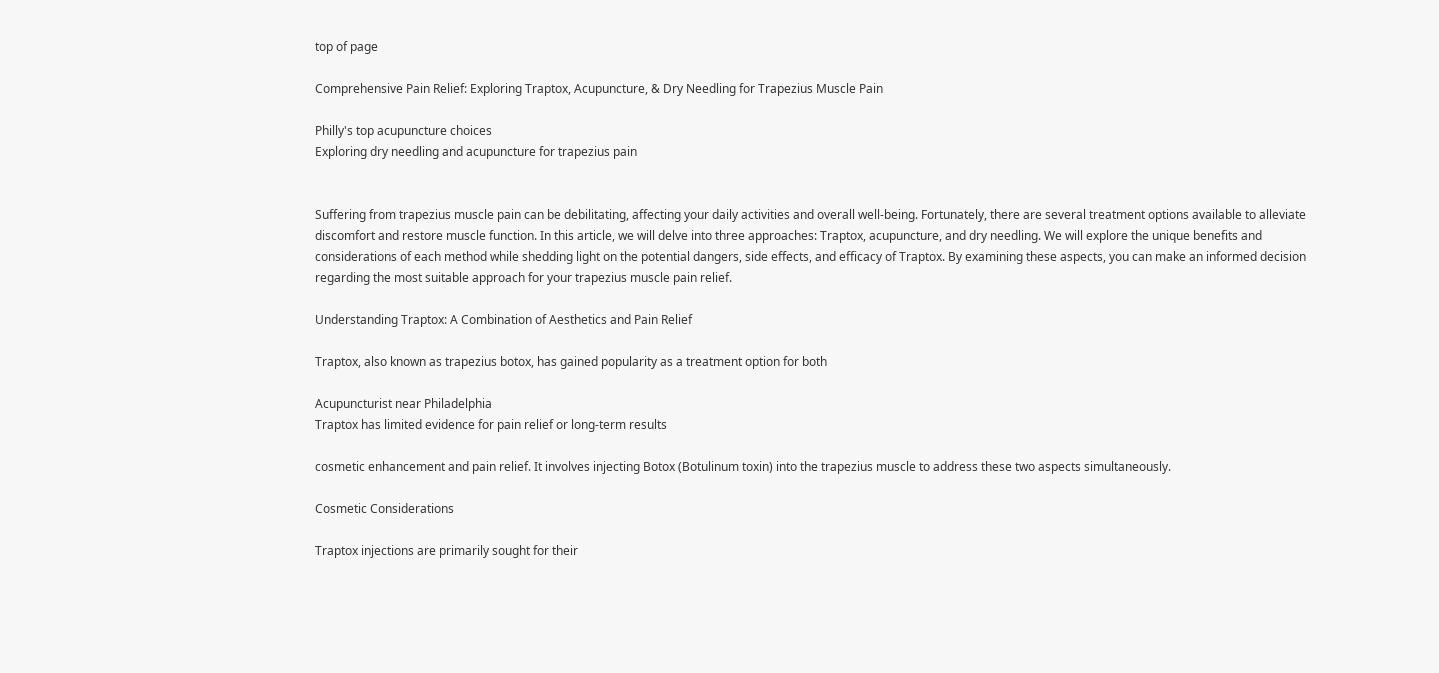top of page

Comprehensive Pain Relief: Exploring Traptox, Acupuncture, & Dry Needling for Trapezius Muscle Pain

Philly's top acupuncture choices
Exploring dry needling and acupuncture for trapezius pain


Suffering from trapezius muscle pain can be debilitating, affecting your daily activities and overall well-being. Fortunately, there are several treatment options available to alleviate discomfort and restore muscle function. In this article, we will delve into three approaches: Traptox, acupuncture, and dry needling. We will explore the unique benefits and considerations of each method while shedding light on the potential dangers, side effects, and efficacy of Traptox. By examining these aspects, you can make an informed decision regarding the most suitable approach for your trapezius muscle pain relief.

Understanding Traptox: A Combination of Aesthetics and Pain Relief

Traptox, also known as trapezius botox, has gained popularity as a treatment option for both

Acupuncturist near Philadelphia
Traptox has limited evidence for pain relief or long-term results

cosmetic enhancement and pain relief. It involves injecting Botox (Botulinum toxin) into the trapezius muscle to address these two aspects simultaneously.

Cosmetic Considerations

Traptox injections are primarily sought for their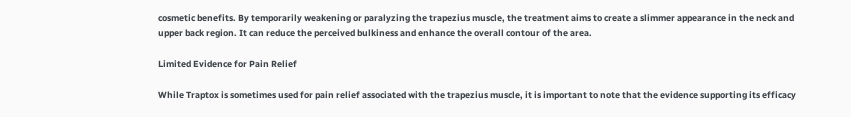cosmetic benefits. By temporarily weakening or paralyzing the trapezius muscle, the treatment aims to create a slimmer appearance in the neck and upper back region. It can reduce the perceived bulkiness and enhance the overall contour of the area.

Limited Evidence for Pain Relief

While Traptox is sometimes used for pain relief associated with the trapezius muscle, it is important to note that the evidence supporting its efficacy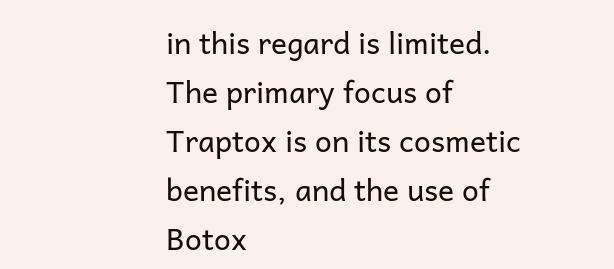in this regard is limited. The primary focus of Traptox is on its cosmetic benefits, and the use of Botox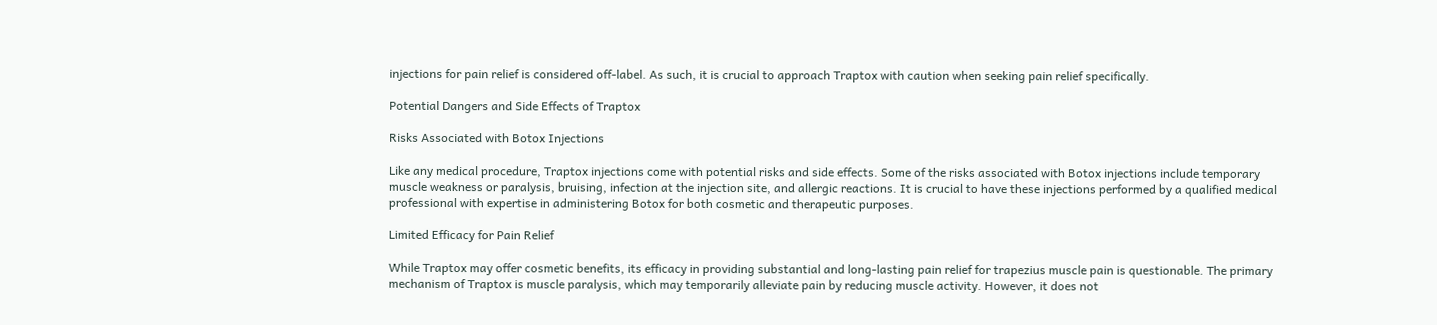injections for pain relief is considered off-label. As such, it is crucial to approach Traptox with caution when seeking pain relief specifically.

Potential Dangers and Side Effects of Traptox

Risks Associated with Botox Injections

Like any medical procedure, Traptox injections come with potential risks and side effects. Some of the risks associated with Botox injections include temporary muscle weakness or paralysis, bruising, infection at the injection site, and allergic reactions. It is crucial to have these injections performed by a qualified medical professional with expertise in administering Botox for both cosmetic and therapeutic purposes.

Limited Efficacy for Pain Relief

While Traptox may offer cosmetic benefits, its efficacy in providing substantial and long-lasting pain relief for trapezius muscle pain is questionable. The primary mechanism of Traptox is muscle paralysis, which may temporarily alleviate pain by reducing muscle activity. However, it does not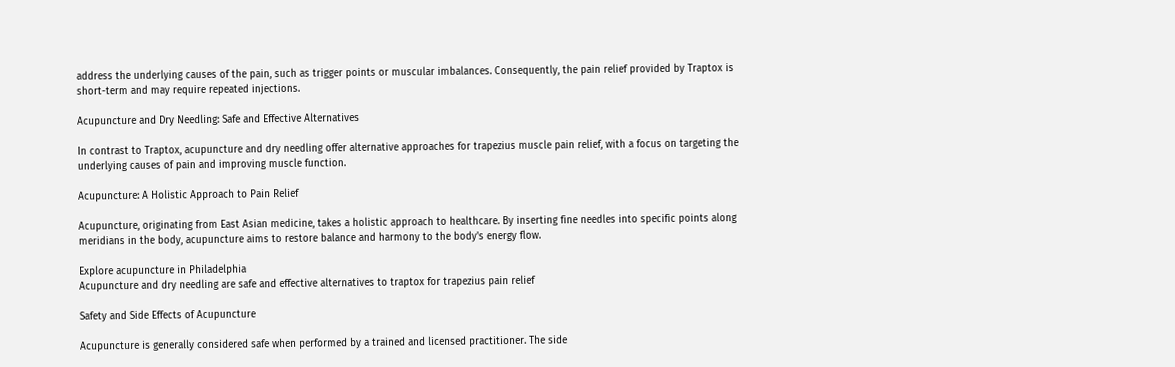address the underlying causes of the pain, such as trigger points or muscular imbalances. Consequently, the pain relief provided by Traptox is short-term and may require repeated injections.

Acupuncture and Dry Needling: Safe and Effective Alternatives

In contrast to Traptox, acupuncture and dry needling offer alternative approaches for trapezius muscle pain relief, with a focus on targeting the underlying causes of pain and improving muscle function.

Acupuncture: A Holistic Approach to Pain Relief

Acupuncture, originating from East Asian medicine, takes a holistic approach to healthcare. By inserting fine needles into specific points along meridians in the body, acupuncture aims to restore balance and harmony to the body's energy flow.

Explore acupuncture in Philadelphia
Acupuncture and dry needling are safe and effective alternatives to traptox for trapezius pain relief

Safety and Side Effects of Acupuncture

Acupuncture is generally considered safe when performed by a trained and licensed practitioner. The side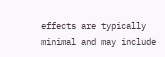effects are typically minimal and may include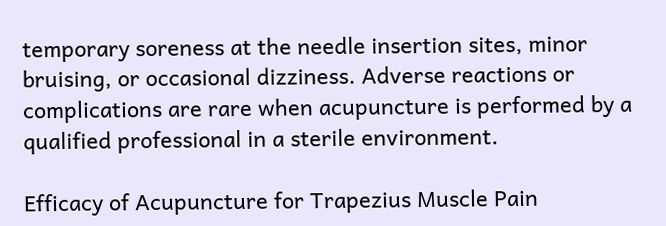temporary soreness at the needle insertion sites, minor bruising, or occasional dizziness. Adverse reactions or complications are rare when acupuncture is performed by a qualified professional in a sterile environment.

Efficacy of Acupuncture for Trapezius Muscle Pain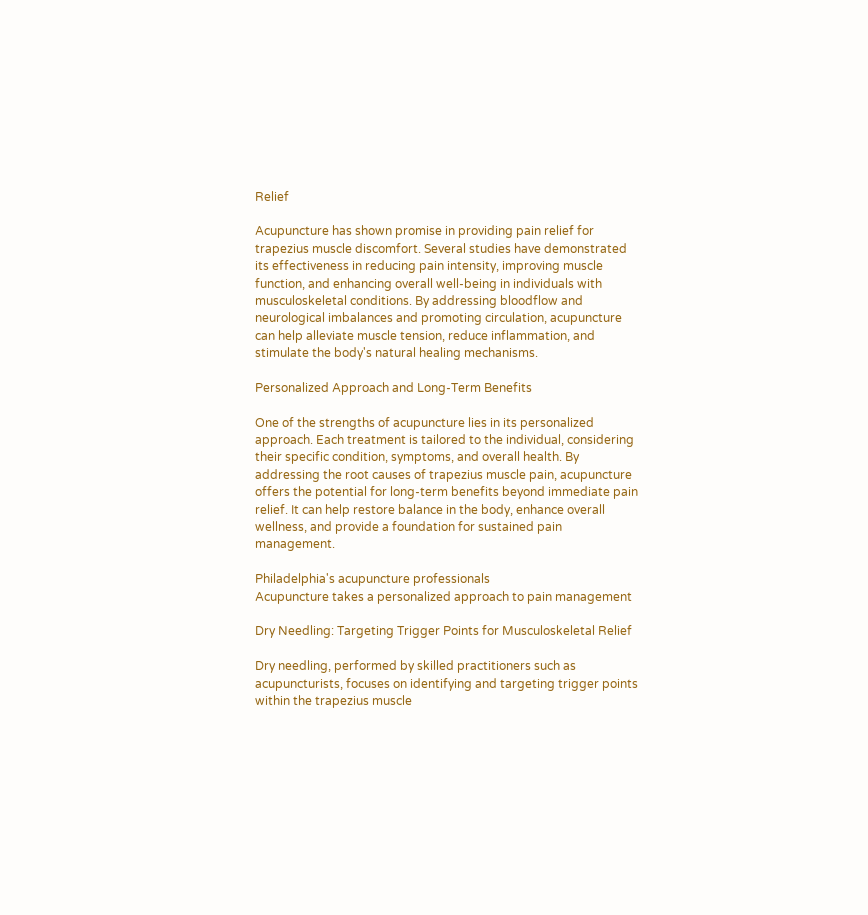Relief

Acupuncture has shown promise in providing pain relief for trapezius muscle discomfort. Several studies have demonstrated its effectiveness in reducing pain intensity, improving muscle function, and enhancing overall well-being in individuals with musculoskeletal conditions. By addressing bloodflow and neurological imbalances and promoting circulation, acupuncture can help alleviate muscle tension, reduce inflammation, and stimulate the body's natural healing mechanisms.

Personalized Approach and Long-Term Benefits

One of the strengths of acupuncture lies in its personalized approach. Each treatment is tailored to the individual, considering their specific condition, symptoms, and overall health. By addressing the root causes of trapezius muscle pain, acupuncture offers the potential for long-term benefits beyond immediate pain relief. It can help restore balance in the body, enhance overall wellness, and provide a foundation for sustained pain management.

Philadelphia's acupuncture professionals
Acupuncture takes a personalized approach to pain management

Dry Needling: Targeting Trigger Points for Musculoskeletal Relief

Dry needling, performed by skilled practitioners such as acupuncturists, focuses on identifying and targeting trigger points within the trapezius muscle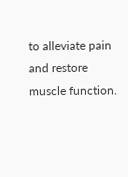to alleviate pain and restore muscle function.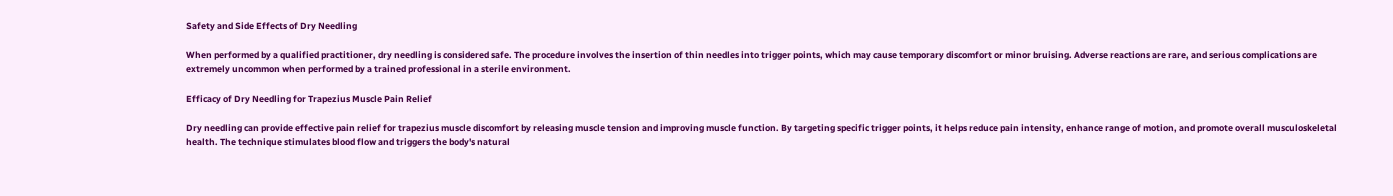Safety and Side Effects of Dry Needling

When performed by a qualified practitioner, dry needling is considered safe. The procedure involves the insertion of thin needles into trigger points, which may cause temporary discomfort or minor bruising. Adverse reactions are rare, and serious complications are extremely uncommon when performed by a trained professional in a sterile environment.

Efficacy of Dry Needling for Trapezius Muscle Pain Relief

Dry needling can provide effective pain relief for trapezius muscle discomfort by releasing muscle tension and improving muscle function. By targeting specific trigger points, it helps reduce pain intensity, enhance range of motion, and promote overall musculoskeletal health. The technique stimulates blood flow and triggers the body's natural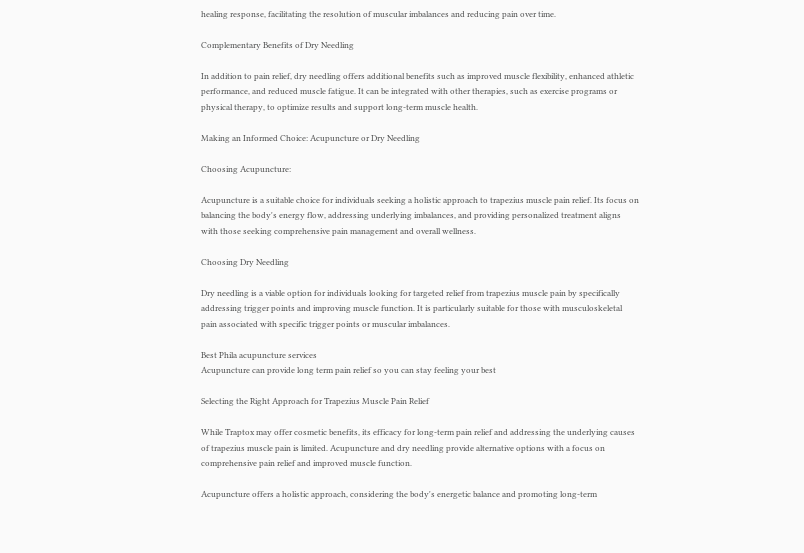healing response, facilitating the resolution of muscular imbalances and reducing pain over time.

Complementary Benefits of Dry Needling

In addition to pain relief, dry needling offers additional benefits such as improved muscle flexibility, enhanced athletic performance, and reduced muscle fatigue. It can be integrated with other therapies, such as exercise programs or physical therapy, to optimize results and support long-term muscle health.

Making an Informed Choice: Acupuncture or Dry Needling

Choosing Acupuncture:

Acupuncture is a suitable choice for individuals seeking a holistic approach to trapezius muscle pain relief. Its focus on balancing the body's energy flow, addressing underlying imbalances, and providing personalized treatment aligns with those seeking comprehensive pain management and overall wellness.

Choosing Dry Needling

Dry needling is a viable option for individuals looking for targeted relief from trapezius muscle pain by specifically addressing trigger points and improving muscle function. It is particularly suitable for those with musculoskeletal pain associated with specific trigger points or muscular imbalances.

Best Phila acupuncture services
Acupuncture can provide long term pain relief so you can stay feeling your best

Selecting the Right Approach for Trapezius Muscle Pain Relief

While Traptox may offer cosmetic benefits, its efficacy for long-term pain relief and addressing the underlying causes of trapezius muscle pain is limited. Acupuncture and dry needling provide alternative options with a focus on comprehensive pain relief and improved muscle function.

Acupuncture offers a holistic approach, considering the body's energetic balance and promoting long-term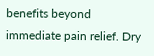benefits beyond immediate pain relief. Dry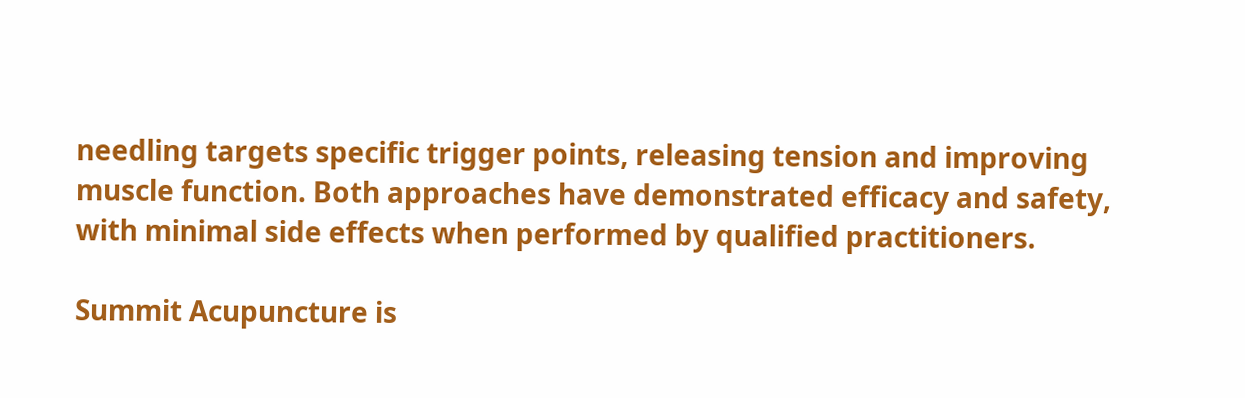needling targets specific trigger points, releasing tension and improving muscle function. Both approaches have demonstrated efficacy and safety, with minimal side effects when performed by qualified practitioners.

Summit Acupuncture is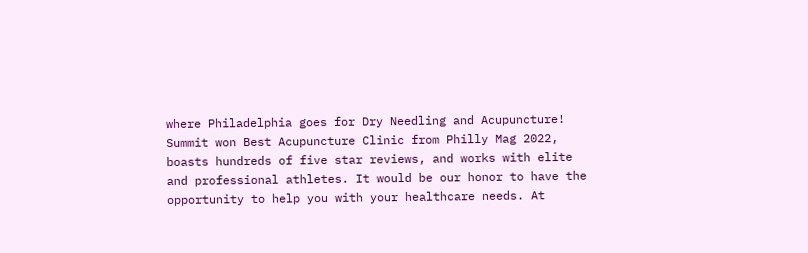where Philadelphia goes for Dry Needling and Acupuncture! Summit won Best Acupuncture Clinic from Philly Mag 2022, boasts hundreds of five star reviews, and works with elite and professional athletes. It would be our honor to have the opportunity to help you with your healthcare needs. At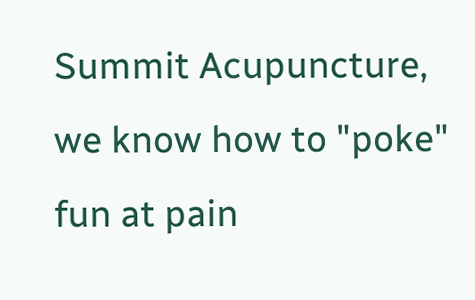Summit Acupuncture, we know how to "poke" fun at pain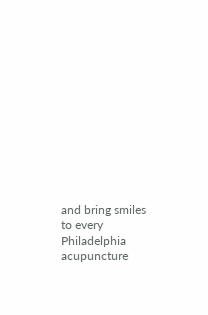and bring smiles to every Philadelphia acupuncture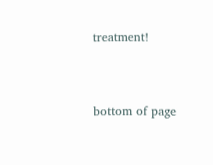treatment!


bottom of page